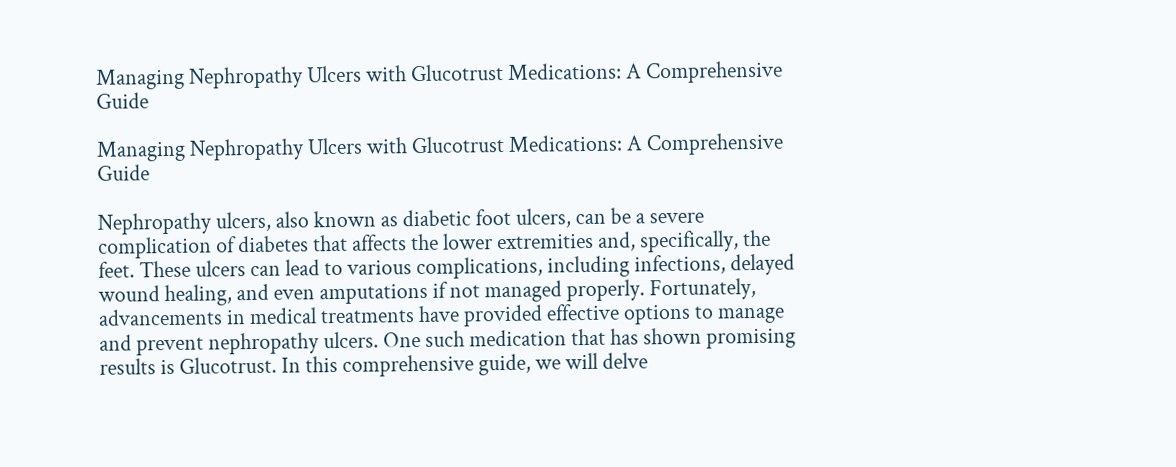Managing Nephropathy Ulcers with Glucotrust Medications: A Comprehensive Guide

Managing Nephropathy Ulcers with Glucotrust Medications: A Comprehensive Guide

Nephropathy ulcers, also known as diabetic foot ulcers, can be a severe complication of diabetes that affects the lower extremities and, specifically, the feet. These ulcers can lead to various complications, including infections, delayed wound healing, and even amputations if not managed properly. Fortunately, advancements in medical treatments have provided effective options to manage and prevent nephropathy ulcers. One such medication that has shown promising results is Glucotrust. In this comprehensive guide, we will delve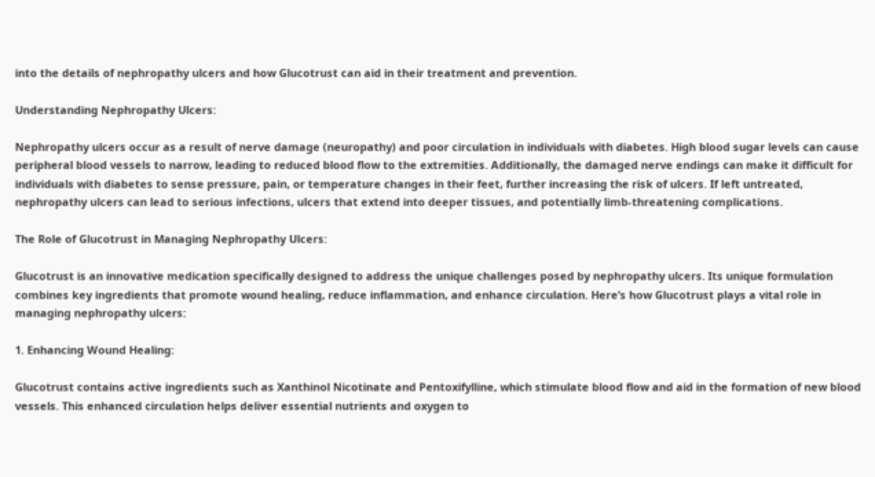into the details of nephropathy ulcers and how Glucotrust can aid in their treatment and prevention.

Understanding Nephropathy Ulcers:

Nephropathy ulcers occur as a result of nerve damage (neuropathy) and poor circulation in individuals with diabetes. High blood sugar levels can cause peripheral blood vessels to narrow, leading to reduced blood flow to the extremities. Additionally, the damaged nerve endings can make it difficult for individuals with diabetes to sense pressure, pain, or temperature changes in their feet, further increasing the risk of ulcers. If left untreated, nephropathy ulcers can lead to serious infections, ulcers that extend into deeper tissues, and potentially limb-threatening complications.

The Role of Glucotrust in Managing Nephropathy Ulcers:

Glucotrust is an innovative medication specifically designed to address the unique challenges posed by nephropathy ulcers. Its unique formulation combines key ingredients that promote wound healing, reduce inflammation, and enhance circulation. Here’s how Glucotrust plays a vital role in managing nephropathy ulcers:

1. Enhancing Wound Healing:

Glucotrust contains active ingredients such as Xanthinol Nicotinate and Pentoxifylline, which stimulate blood flow and aid in the formation of new blood vessels. This enhanced circulation helps deliver essential nutrients and oxygen to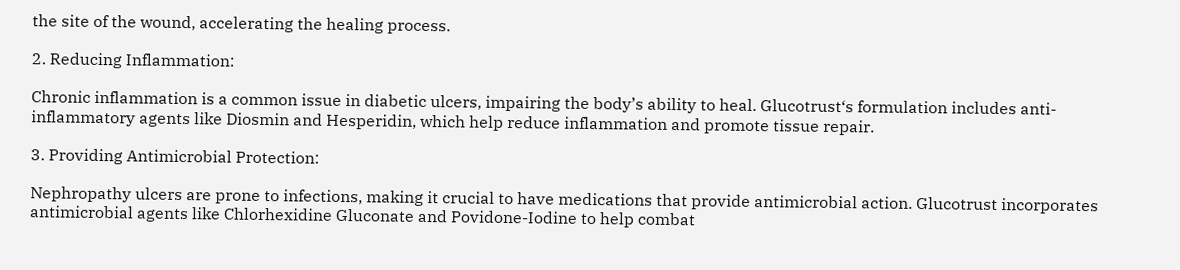the site of the wound, accelerating the healing process.

2. Reducing Inflammation:

Chronic inflammation is a common issue in diabetic ulcers, impairing the body’s ability to heal. Glucotrust‘s formulation includes anti-inflammatory agents like Diosmin and Hesperidin, which help reduce inflammation and promote tissue repair.

3. Providing Antimicrobial Protection:

Nephropathy ulcers are prone to infections, making it crucial to have medications that provide antimicrobial action. Glucotrust incorporates antimicrobial agents like Chlorhexidine Gluconate and Povidone-Iodine to help combat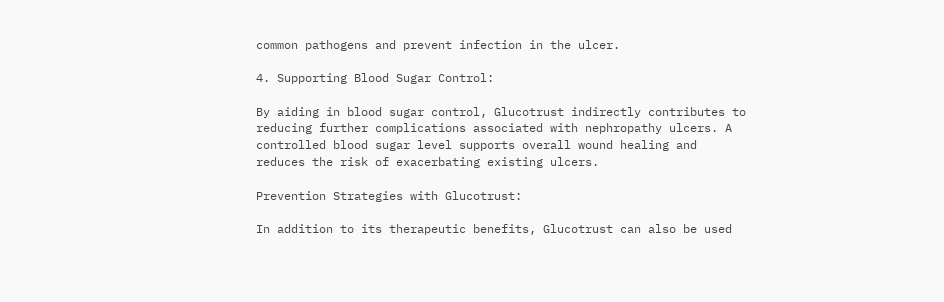common pathogens and prevent infection in the ulcer.

4. Supporting Blood Sugar Control:

By aiding in blood sugar control, Glucotrust indirectly contributes to reducing further complications associated with nephropathy ulcers. A controlled blood sugar level supports overall wound healing and reduces the risk of exacerbating existing ulcers.

Prevention Strategies with Glucotrust:

In addition to its therapeutic benefits, Glucotrust can also be used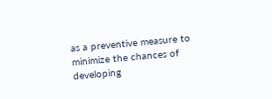as a preventive measure to minimize the chances of developing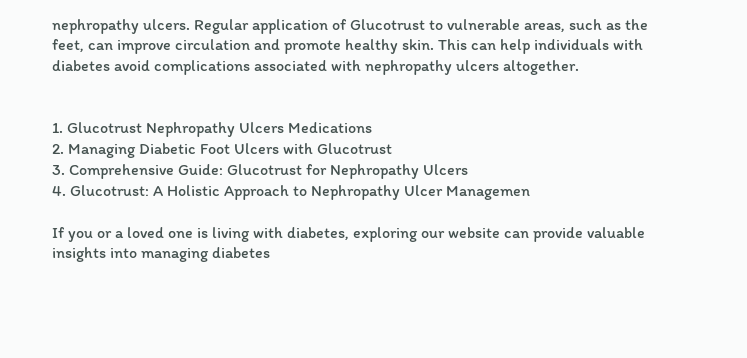nephropathy ulcers. Regular application of Glucotrust to vulnerable areas, such as the feet, can improve circulation and promote healthy skin. This can help individuals with diabetes avoid complications associated with nephropathy ulcers altogether.


1. Glucotrust Nephropathy Ulcers Medications
2. Managing Diabetic Foot Ulcers with Glucotrust
3. Comprehensive Guide: Glucotrust for Nephropathy Ulcers
4. Glucotrust: A Holistic Approach to Nephropathy Ulcer Managemen

If you or a loved one is living with diabetes, exploring our website can provide valuable insights into managing diabetes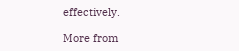effectively.

More from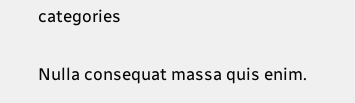categories

Nulla consequat massa quis enim.